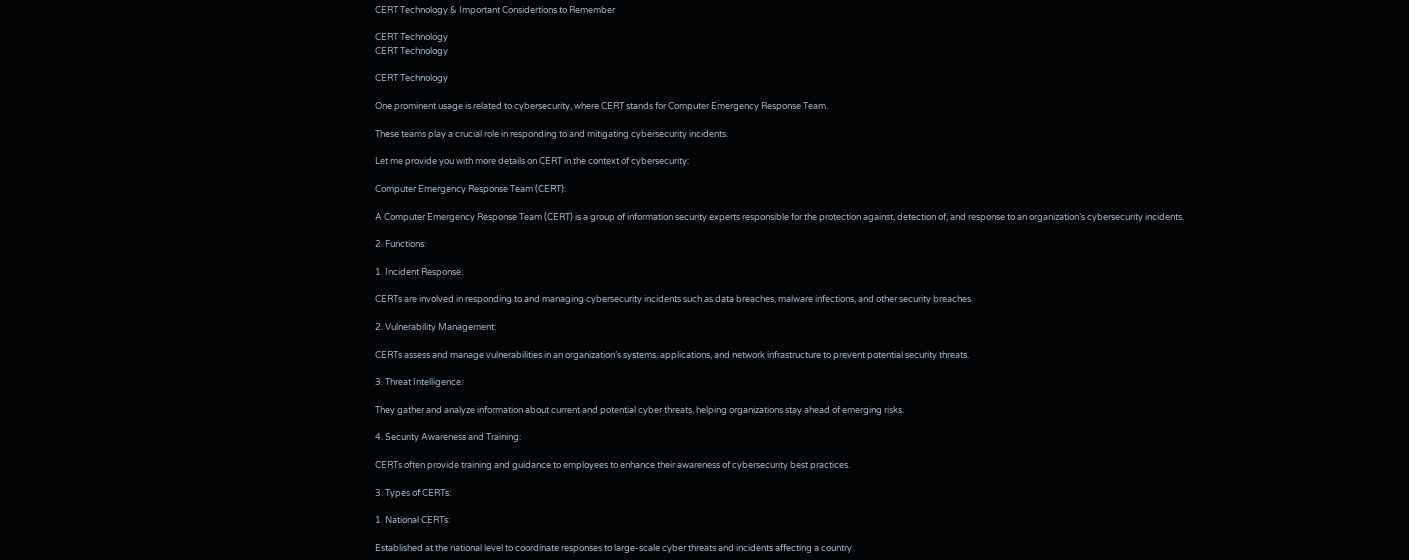CERT Technology & Important Considertions to Remember

CERT Technology
CERT Technology

CERT Technology

One prominent usage is related to cybersecurity, where CERT stands for Computer Emergency Response Team.

These teams play a crucial role in responding to and mitigating cybersecurity incidents.

Let me provide you with more details on CERT in the context of cybersecurity:

Computer Emergency Response Team (CERT):

A Computer Emergency Response Team (CERT) is a group of information security experts responsible for the protection against, detection of, and response to an organization’s cybersecurity incidents.

2. Functions:

1. Incident Response:

CERTs are involved in responding to and managing cybersecurity incidents such as data breaches, malware infections, and other security breaches.

2. Vulnerability Management:

CERTs assess and manage vulnerabilities in an organization’s systems, applications, and network infrastructure to prevent potential security threats.

3. Threat Intelligence:

They gather and analyze information about current and potential cyber threats, helping organizations stay ahead of emerging risks.

4. Security Awareness and Training:

CERTs often provide training and guidance to employees to enhance their awareness of cybersecurity best practices.

3. Types of CERTs:

1. National CERTs:

Established at the national level to coordinate responses to large-scale cyber threats and incidents affecting a country.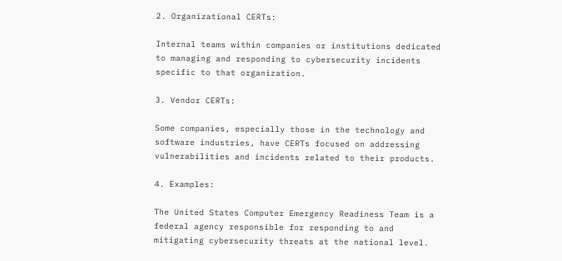2. Organizational CERTs:

Internal teams within companies or institutions dedicated to managing and responding to cybersecurity incidents specific to that organization.

3. Vendor CERTs:

Some companies, especially those in the technology and software industries, have CERTs focused on addressing vulnerabilities and incidents related to their products.

4. Examples:

The United States Computer Emergency Readiness Team is a federal agency responsible for responding to and mitigating cybersecurity threats at the national level.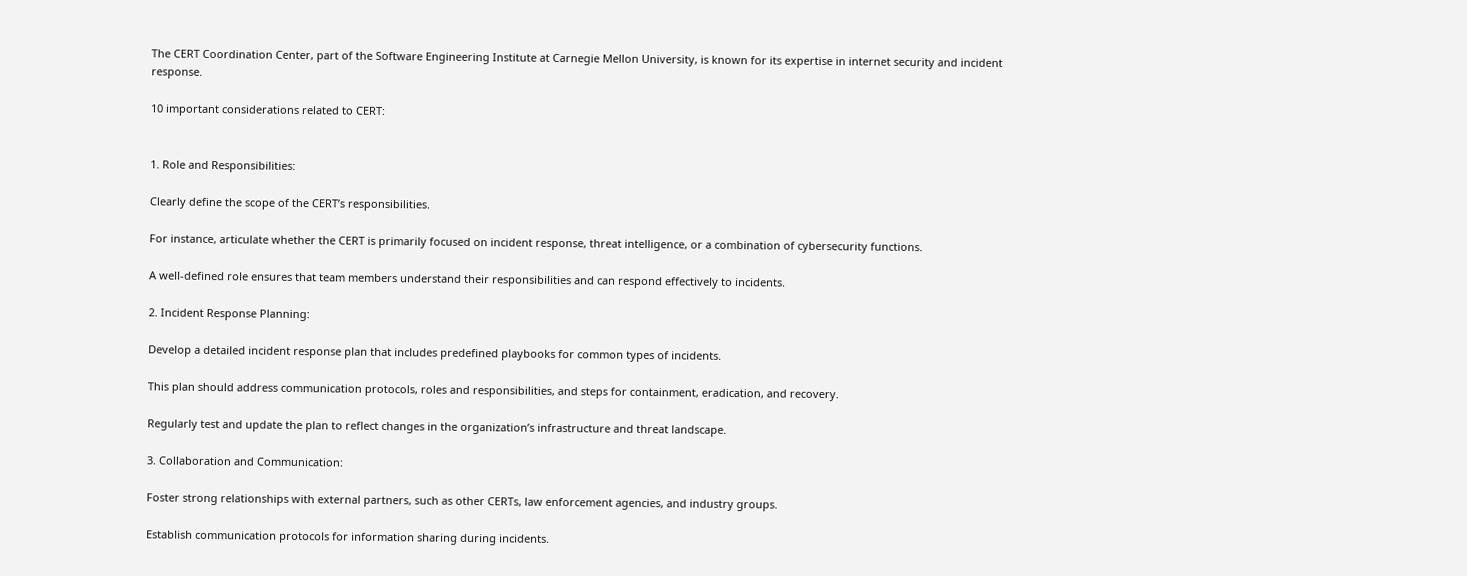The CERT Coordination Center, part of the Software Engineering Institute at Carnegie Mellon University, is known for its expertise in internet security and incident response.

10 important considerations related to CERT:


1. Role and Responsibilities:

Clearly define the scope of the CERT’s responsibilities.

For instance, articulate whether the CERT is primarily focused on incident response, threat intelligence, or a combination of cybersecurity functions.

A well-defined role ensures that team members understand their responsibilities and can respond effectively to incidents.

2. Incident Response Planning:

Develop a detailed incident response plan that includes predefined playbooks for common types of incidents.

This plan should address communication protocols, roles and responsibilities, and steps for containment, eradication, and recovery.

Regularly test and update the plan to reflect changes in the organization’s infrastructure and threat landscape.

3. Collaboration and Communication:

Foster strong relationships with external partners, such as other CERTs, law enforcement agencies, and industry groups.

Establish communication protocols for information sharing during incidents.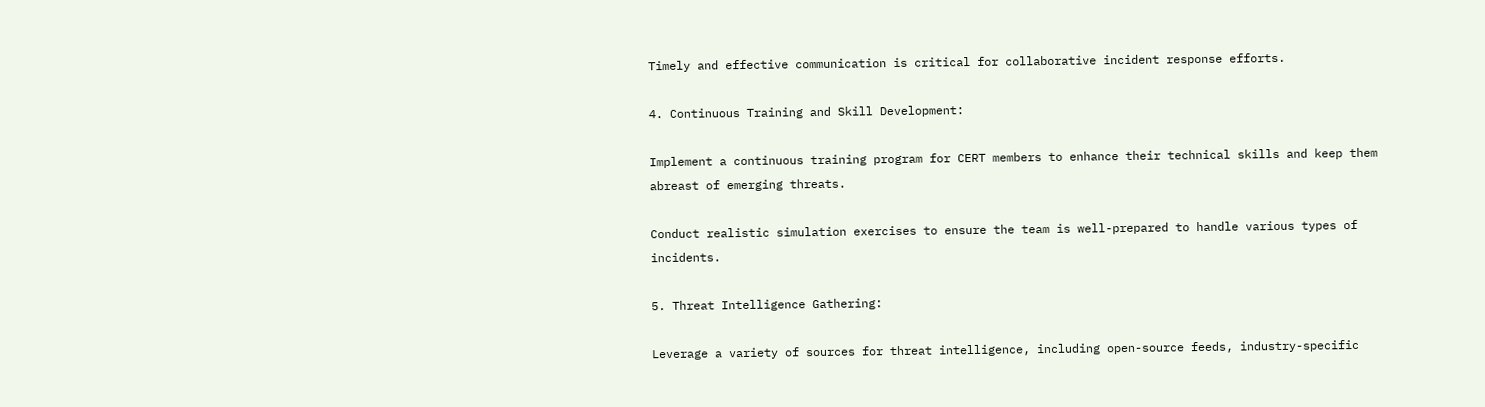Timely and effective communication is critical for collaborative incident response efforts.

4. Continuous Training and Skill Development:

Implement a continuous training program for CERT members to enhance their technical skills and keep them abreast of emerging threats.

Conduct realistic simulation exercises to ensure the team is well-prepared to handle various types of incidents.

5. Threat Intelligence Gathering:

Leverage a variety of sources for threat intelligence, including open-source feeds, industry-specific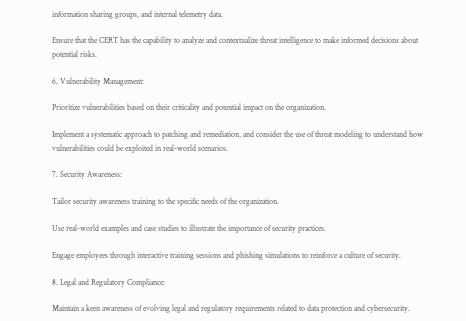information sharing groups, and internal telemetry data.

Ensure that the CERT has the capability to analyze and contextualize threat intelligence to make informed decisions about potential risks.

6. Vulnerability Management:

Prioritize vulnerabilities based on their criticality and potential impact on the organization.

Implement a systematic approach to patching and remediation, and consider the use of threat modeling to understand how vulnerabilities could be exploited in real-world scenarios.

7. Security Awareness:

Tailor security awareness training to the specific needs of the organization.

Use real-world examples and case studies to illustrate the importance of security practices.

Engage employees through interactive training sessions and phishing simulations to reinforce a culture of security.

8. Legal and Regulatory Compliance:

Maintain a keen awareness of evolving legal and regulatory requirements related to data protection and cybersecurity.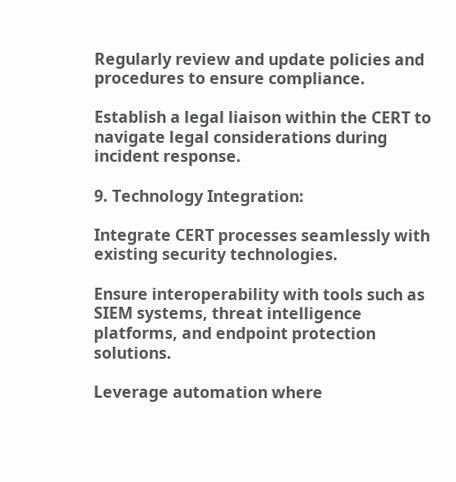Regularly review and update policies and procedures to ensure compliance.

Establish a legal liaison within the CERT to navigate legal considerations during incident response.

9. Technology Integration:

Integrate CERT processes seamlessly with existing security technologies.

Ensure interoperability with tools such as SIEM systems, threat intelligence platforms, and endpoint protection solutions.

Leverage automation where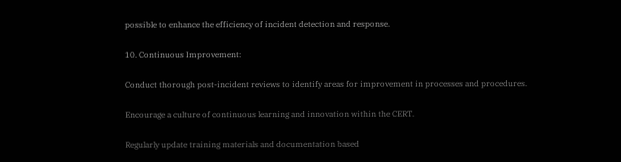possible to enhance the efficiency of incident detection and response.

10. Continuous Improvement:

Conduct thorough post-incident reviews to identify areas for improvement in processes and procedures.

Encourage a culture of continuous learning and innovation within the CERT.

Regularly update training materials and documentation based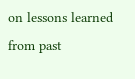on lessons learned from past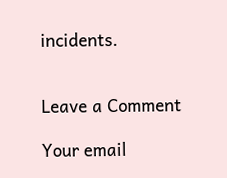incidents.


Leave a Comment

Your email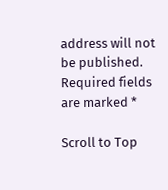address will not be published. Required fields are marked *

Scroll to Top